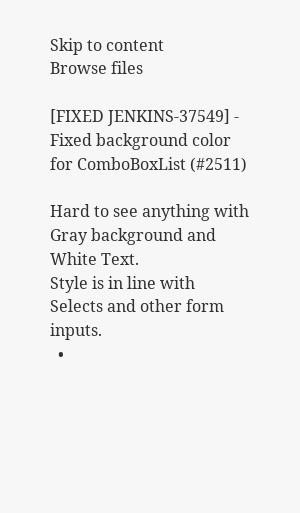Skip to content
Browse files

[FIXED JENKINS-37549] - Fixed background color for ComboBoxList (#2511)

Hard to see anything with Gray background and White Text.
Style is in line with Selects and other form inputs.
  •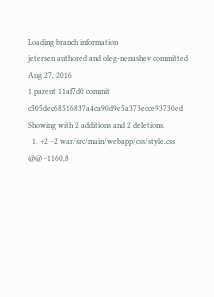Loading branch information
jetersen authored and oleg-nenashev committed Aug 27, 2016
1 parent 11af7d0 commit c505dec68516837a4ca90d9e5a373ecce93730ed
Showing with 2 additions and 2 deletions.
  1. +2 −2 war/src/main/webapp/css/style.css
@@ -1160,8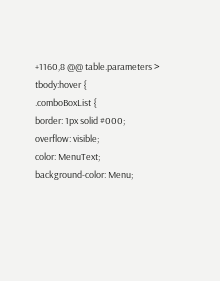+1160,8 @@ table.parameters > tbody:hover {
.comboBoxList {
border: 1px solid #000;
overflow: visible;
color: MenuText;
background-color: Menu;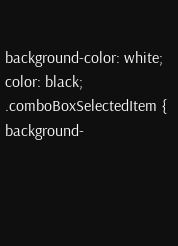background-color: white;
color: black;
.comboBoxSelectedItem {
background-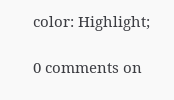color: Highlight;

0 comments on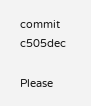commit c505dec

Please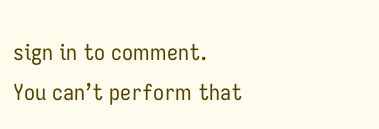sign in to comment.
You can’t perform that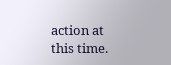action at this time.